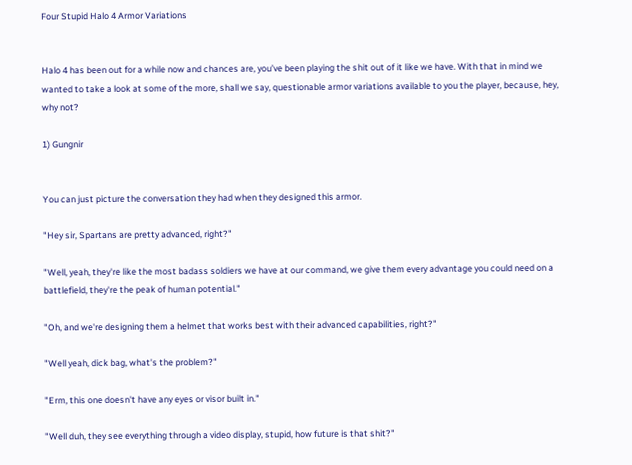Four Stupid Halo 4 Armor Variations


Halo 4 has been out for a while now and chances are, you’ve been playing the shit out of it like we have. With that in mind we wanted to take a look at some of the more, shall we say, questionable armor variations available to you the player, because, hey, why not?

1) Gungnir


You can just picture the conversation they had when they designed this armor.

"Hey sir, Spartans are pretty advanced, right?"

"Well, yeah, they're like the most badass soldiers we have at our command, we give them every advantage you could need on a battlefield, they're the peak of human potential."

"Oh, and we're designing them a helmet that works best with their advanced capabilities, right?"

"Well yeah, dick bag, what's the problem?"

"Erm, this one doesn't have any eyes or visor built in."

"Well duh, they see everything through a video display, stupid, how future is that shit?"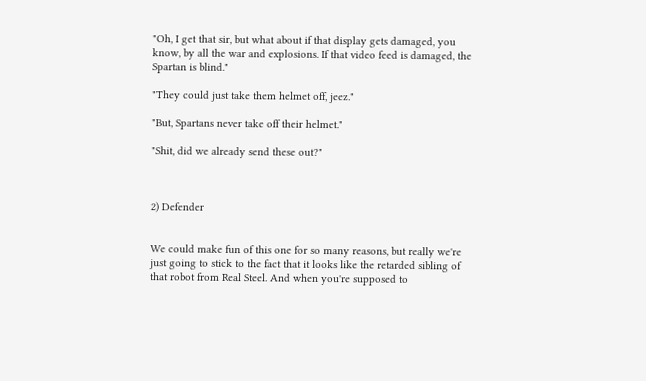"Oh, I get that sir, but what about if that display gets damaged, you know, by all the war and explosions. If that video feed is damaged, the Spartan is blind."

"They could just take them helmet off, jeez."

"But, Spartans never take off their helmet."

"Shit, did we already send these out?"



2) Defender


We could make fun of this one for so many reasons, but really we're just going to stick to the fact that it looks like the retarded sibling of that robot from Real Steel. And when you're supposed to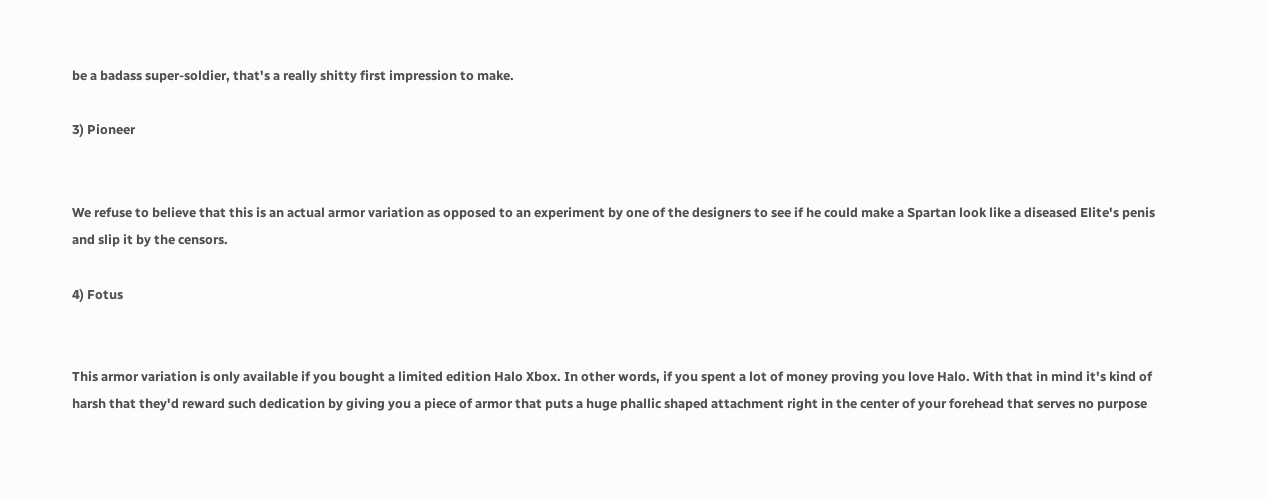be a badass super-soldier, that's a really shitty first impression to make.

3) Pioneer


We refuse to believe that this is an actual armor variation as opposed to an experiment by one of the designers to see if he could make a Spartan look like a diseased Elite's penis and slip it by the censors.

4) Fotus


This armor variation is only available if you bought a limited edition Halo Xbox. In other words, if you spent a lot of money proving you love Halo. With that in mind it's kind of harsh that they'd reward such dedication by giving you a piece of armor that puts a huge phallic shaped attachment right in the center of your forehead that serves no purpose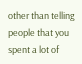other than telling people that you spent a lot of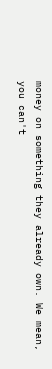money on something they already own. We mean, you can't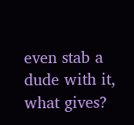even stab a dude with it, what gives?